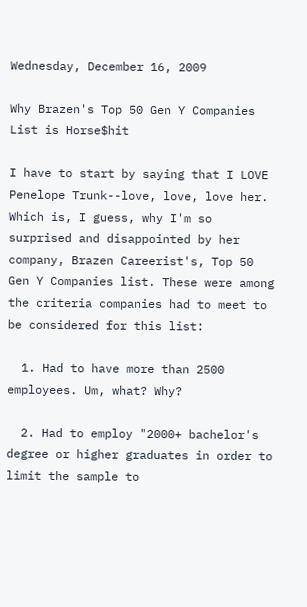Wednesday, December 16, 2009

Why Brazen's Top 50 Gen Y Companies List is Horse$hit

I have to start by saying that I LOVE Penelope Trunk--love, love, love her. Which is, I guess, why I'm so surprised and disappointed by her company, Brazen Careerist's, Top 50 Gen Y Companies list. These were among the criteria companies had to meet to be considered for this list:

  1. Had to have more than 2500 employees. Um, what? Why?

  2. Had to employ "2000+ bachelor's degree or higher graduates in order to limit the sample to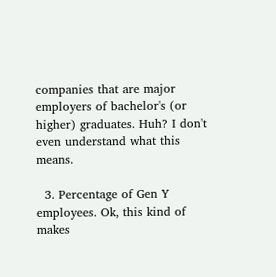companies that are major employers of bachelor's (or higher) graduates. Huh? I don't even understand what this means.

  3. Percentage of Gen Y employees. Ok, this kind of makes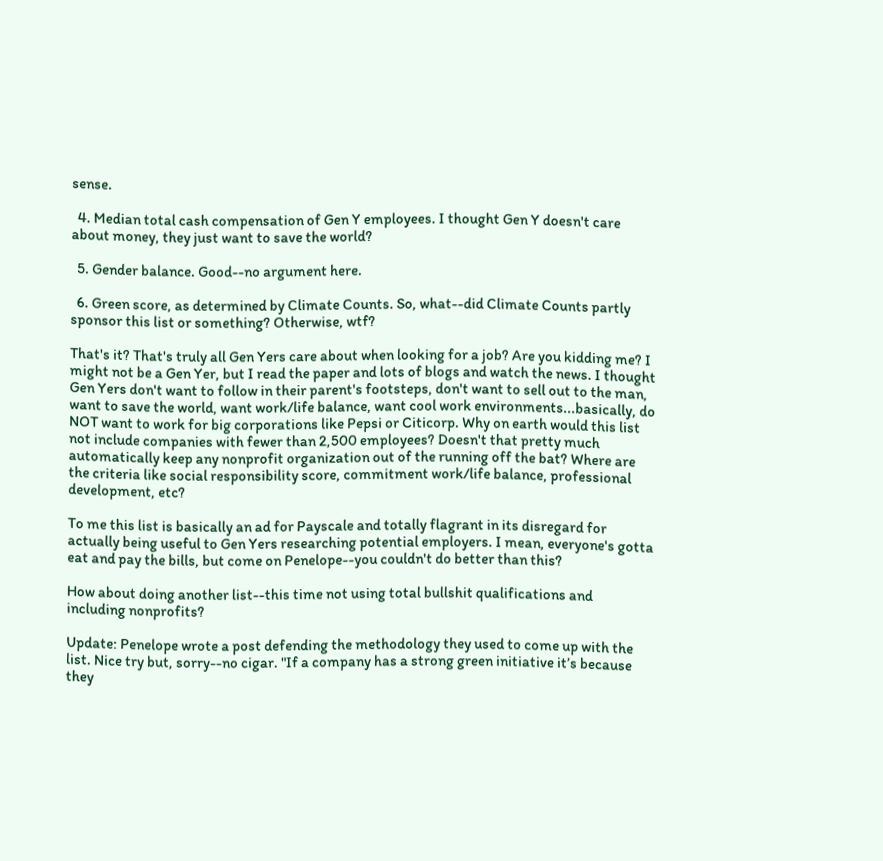sense.

  4. Median total cash compensation of Gen Y employees. I thought Gen Y doesn't care about money, they just want to save the world?

  5. Gender balance. Good--no argument here.

  6. Green score, as determined by Climate Counts. So, what--did Climate Counts partly sponsor this list or something? Otherwise, wtf?

That's it? That's truly all Gen Yers care about when looking for a job? Are you kidding me? I might not be a Gen Yer, but I read the paper and lots of blogs and watch the news. I thought Gen Yers don't want to follow in their parent's footsteps, don't want to sell out to the man, want to save the world, want work/life balance, want cool work environments...basically, do NOT want to work for big corporations like Pepsi or Citicorp. Why on earth would this list not include companies with fewer than 2,500 employees? Doesn't that pretty much automatically keep any nonprofit organization out of the running off the bat? Where are the criteria like social responsibility score, commitment work/life balance, professional development, etc?

To me this list is basically an ad for Payscale and totally flagrant in its disregard for actually being useful to Gen Yers researching potential employers. I mean, everyone's gotta eat and pay the bills, but come on Penelope--you couldn't do better than this?

How about doing another list--this time not using total bullshit qualifications and including nonprofits?

Update: Penelope wrote a post defending the methodology they used to come up with the list. Nice try but, sorry--no cigar. "If a company has a strong green initiative it’s because they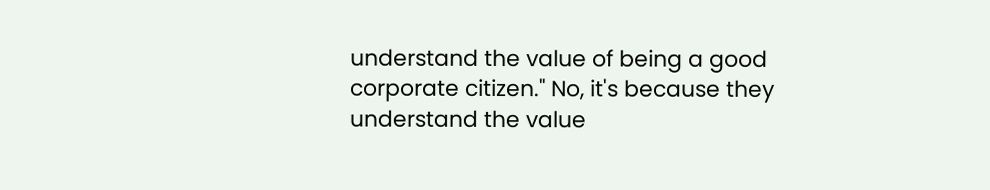understand the value of being a good corporate citizen." No, it's because they understand the value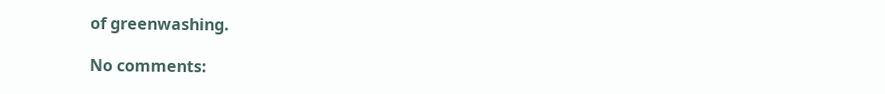of greenwashing.

No comments: